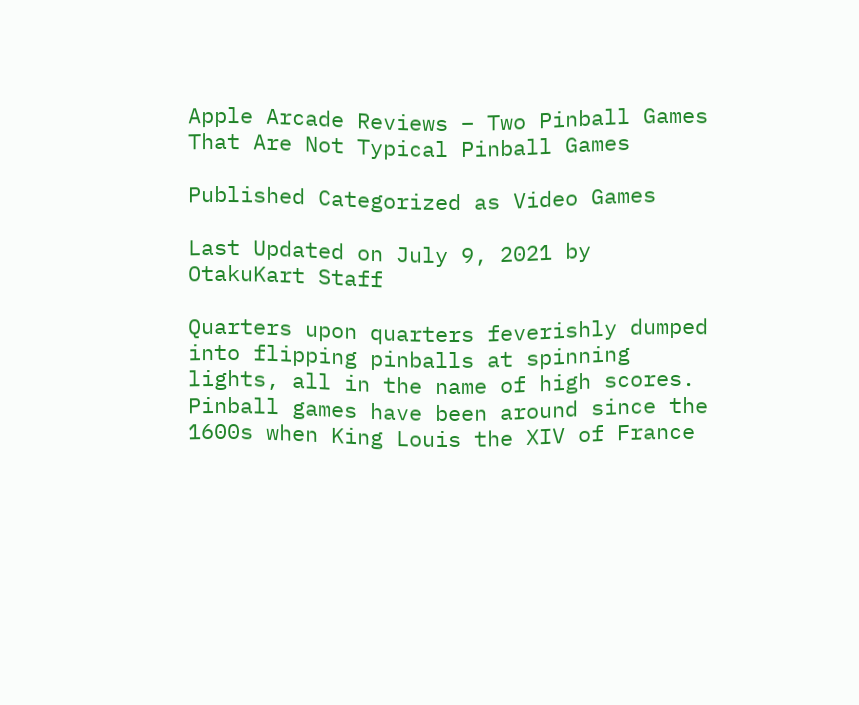Apple Arcade Reviews – Two Pinball Games That Are Not Typical Pinball Games

Published Categorized as Video Games

Last Updated on July 9, 2021 by OtakuKart Staff

Quarters upon quarters feverishly dumped into flipping pinballs at spinning lights, all in the name of high scores. Pinball games have been around since the 1600s when King Louis the XIV of France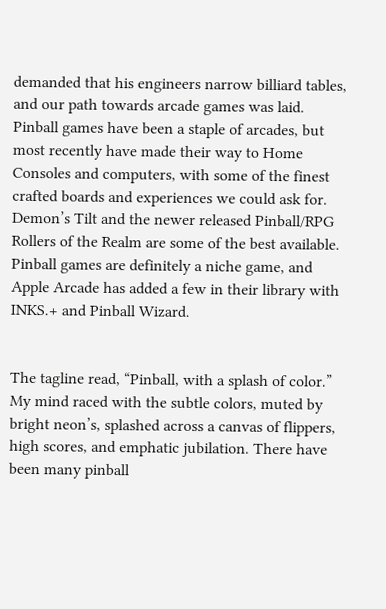demanded that his engineers narrow billiard tables, and our path towards arcade games was laid. Pinball games have been a staple of arcades, but most recently have made their way to Home Consoles and computers, with some of the finest crafted boards and experiences we could ask for. Demon’s Tilt and the newer released Pinball/RPG Rollers of the Realm are some of the best available. Pinball games are definitely a niche game, and Apple Arcade has added a few in their library with INKS.+ and Pinball Wizard.


The tagline read, “Pinball, with a splash of color.” My mind raced with the subtle colors, muted by bright neon’s, splashed across a canvas of flippers, high scores, and emphatic jubilation. There have been many pinball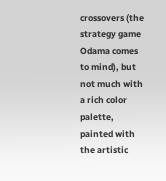crossovers (the strategy game Odama comes to mind), but not much with a rich color palette, painted with the artistic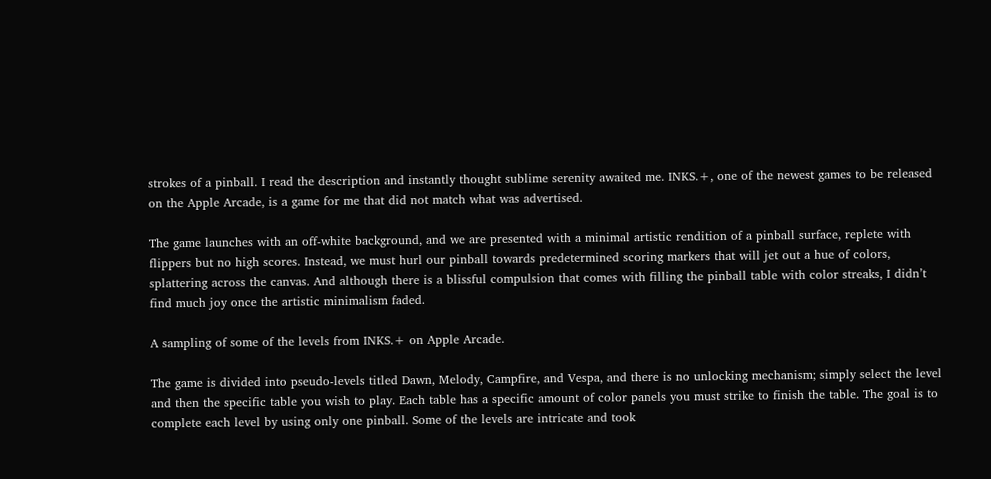strokes of a pinball. I read the description and instantly thought sublime serenity awaited me. INKS.+, one of the newest games to be released on the Apple Arcade, is a game for me that did not match what was advertised.

The game launches with an off-white background, and we are presented with a minimal artistic rendition of a pinball surface, replete with flippers but no high scores. Instead, we must hurl our pinball towards predetermined scoring markers that will jet out a hue of colors, splattering across the canvas. And although there is a blissful compulsion that comes with filling the pinball table with color streaks, I didn’t find much joy once the artistic minimalism faded.

A sampling of some of the levels from INKS.+ on Apple Arcade.

The game is divided into pseudo-levels titled Dawn, Melody, Campfire, and Vespa, and there is no unlocking mechanism; simply select the level and then the specific table you wish to play. Each table has a specific amount of color panels you must strike to finish the table. The goal is to complete each level by using only one pinball. Some of the levels are intricate and took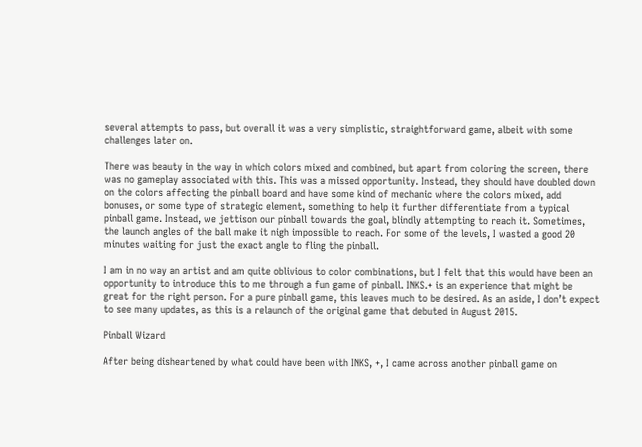several attempts to pass, but overall it was a very simplistic, straightforward game, albeit with some challenges later on.

There was beauty in the way in which colors mixed and combined, but apart from coloring the screen, there was no gameplay associated with this. This was a missed opportunity. Instead, they should have doubled down on the colors affecting the pinball board and have some kind of mechanic where the colors mixed, add bonuses, or some type of strategic element, something to help it further differentiate from a typical pinball game. Instead, we jettison our pinball towards the goal, blindly attempting to reach it. Sometimes, the launch angles of the ball make it nigh impossible to reach. For some of the levels, I wasted a good 20 minutes waiting for just the exact angle to fling the pinball.

I am in no way an artist and am quite oblivious to color combinations, but I felt that this would have been an opportunity to introduce this to me through a fun game of pinball. INKS.+ is an experience that might be great for the right person. For a pure pinball game, this leaves much to be desired. As an aside, I don’t expect to see many updates, as this is a relaunch of the original game that debuted in August 2015.

Pinball Wizard

After being disheartened by what could have been with INKS, +, I came across another pinball game on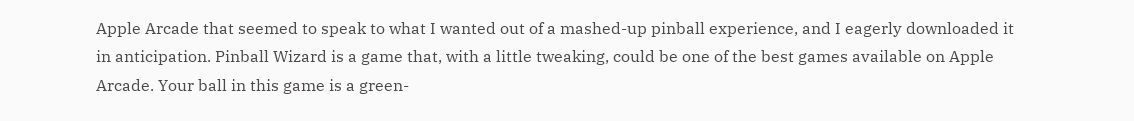Apple Arcade that seemed to speak to what I wanted out of a mashed-up pinball experience, and I eagerly downloaded it in anticipation. Pinball Wizard is a game that, with a little tweaking, could be one of the best games available on Apple Arcade. Your ball in this game is a green-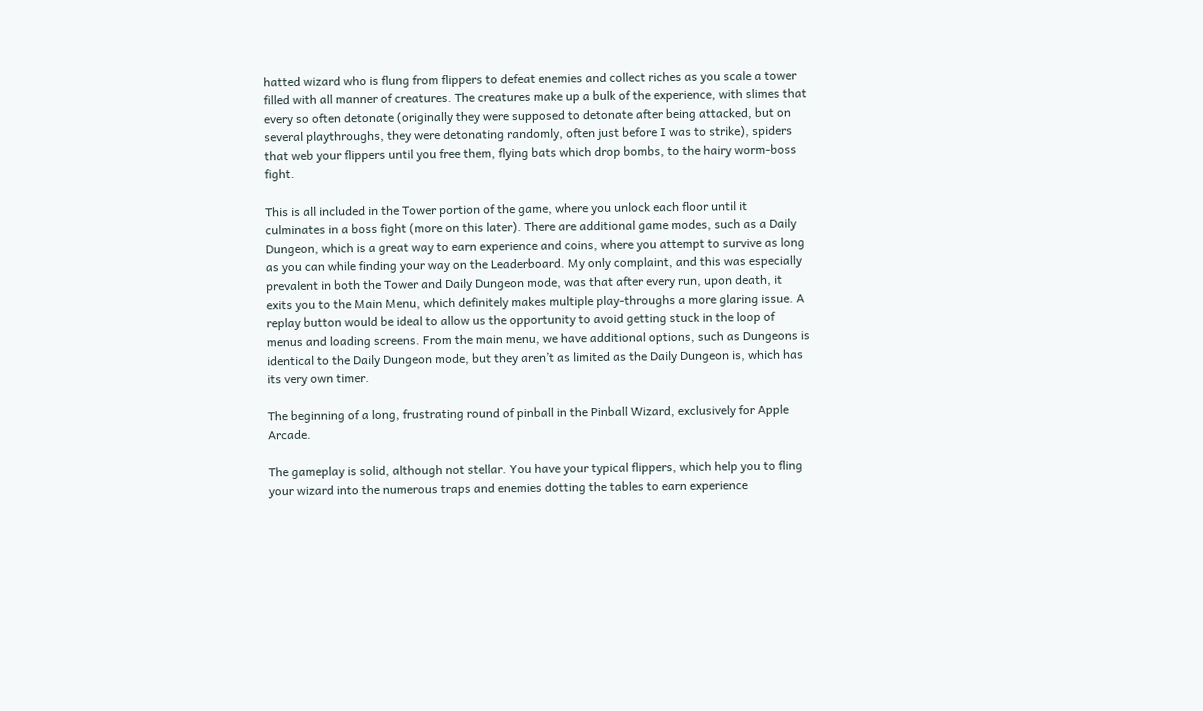hatted wizard who is flung from flippers to defeat enemies and collect riches as you scale a tower filled with all manner of creatures. The creatures make up a bulk of the experience, with slimes that every so often detonate (originally they were supposed to detonate after being attacked, but on several playthroughs, they were detonating randomly, often just before I was to strike), spiders that web your flippers until you free them, flying bats which drop bombs, to the hairy worm-boss fight.

This is all included in the Tower portion of the game, where you unlock each floor until it culminates in a boss fight (more on this later). There are additional game modes, such as a Daily Dungeon, which is a great way to earn experience and coins, where you attempt to survive as long as you can while finding your way on the Leaderboard. My only complaint, and this was especially prevalent in both the Tower and Daily Dungeon mode, was that after every run, upon death, it exits you to the Main Menu, which definitely makes multiple play-throughs a more glaring issue. A replay button would be ideal to allow us the opportunity to avoid getting stuck in the loop of menus and loading screens. From the main menu, we have additional options, such as Dungeons is identical to the Daily Dungeon mode, but they aren’t as limited as the Daily Dungeon is, which has its very own timer.

The beginning of a long, frustrating round of pinball in the Pinball Wizard, exclusively for Apple Arcade.

The gameplay is solid, although not stellar. You have your typical flippers, which help you to fling your wizard into the numerous traps and enemies dotting the tables to earn experience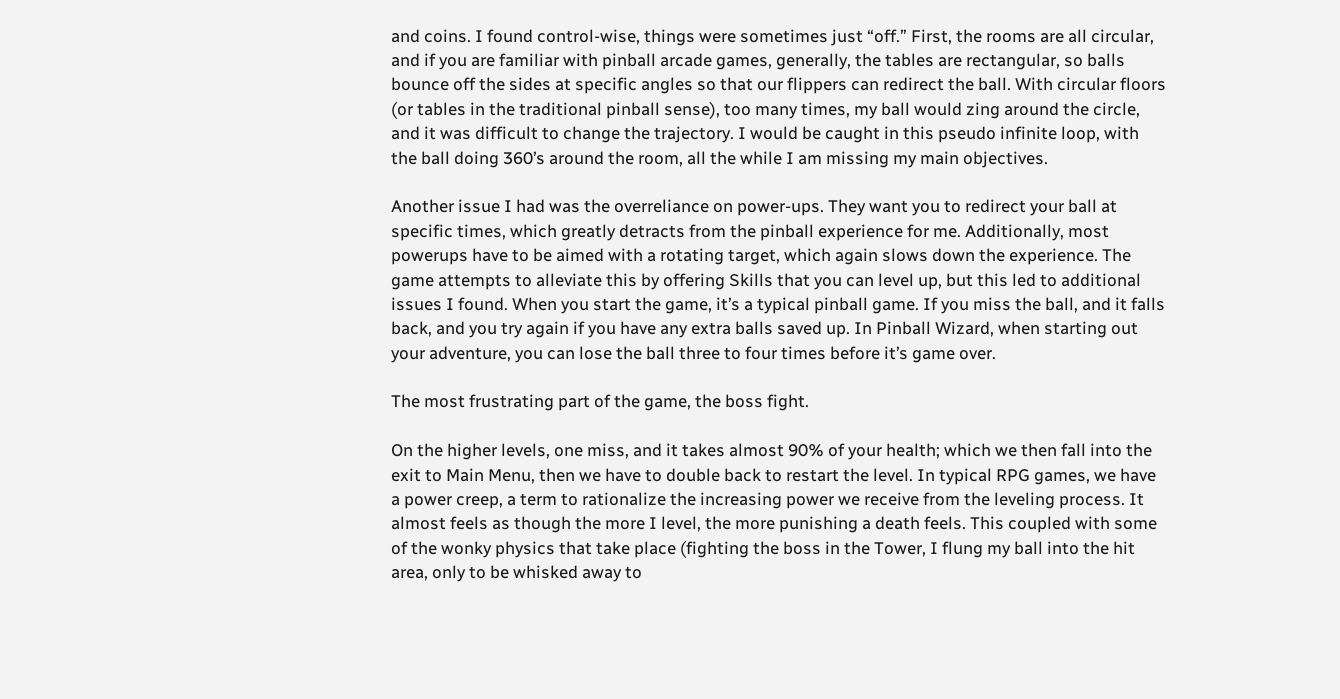and coins. I found control-wise, things were sometimes just “off.” First, the rooms are all circular, and if you are familiar with pinball arcade games, generally, the tables are rectangular, so balls bounce off the sides at specific angles so that our flippers can redirect the ball. With circular floors (or tables in the traditional pinball sense), too many times, my ball would zing around the circle, and it was difficult to change the trajectory. I would be caught in this pseudo infinite loop, with the ball doing 360’s around the room, all the while I am missing my main objectives.

Another issue I had was the overreliance on power-ups. They want you to redirect your ball at specific times, which greatly detracts from the pinball experience for me. Additionally, most powerups have to be aimed with a rotating target, which again slows down the experience. The game attempts to alleviate this by offering Skills that you can level up, but this led to additional issues I found. When you start the game, it’s a typical pinball game. If you miss the ball, and it falls back, and you try again if you have any extra balls saved up. In Pinball Wizard, when starting out your adventure, you can lose the ball three to four times before it’s game over.

The most frustrating part of the game, the boss fight.

On the higher levels, one miss, and it takes almost 90% of your health; which we then fall into the exit to Main Menu, then we have to double back to restart the level. In typical RPG games, we have a power creep, a term to rationalize the increasing power we receive from the leveling process. It almost feels as though the more I level, the more punishing a death feels. This coupled with some of the wonky physics that take place (fighting the boss in the Tower, I flung my ball into the hit area, only to be whisked away to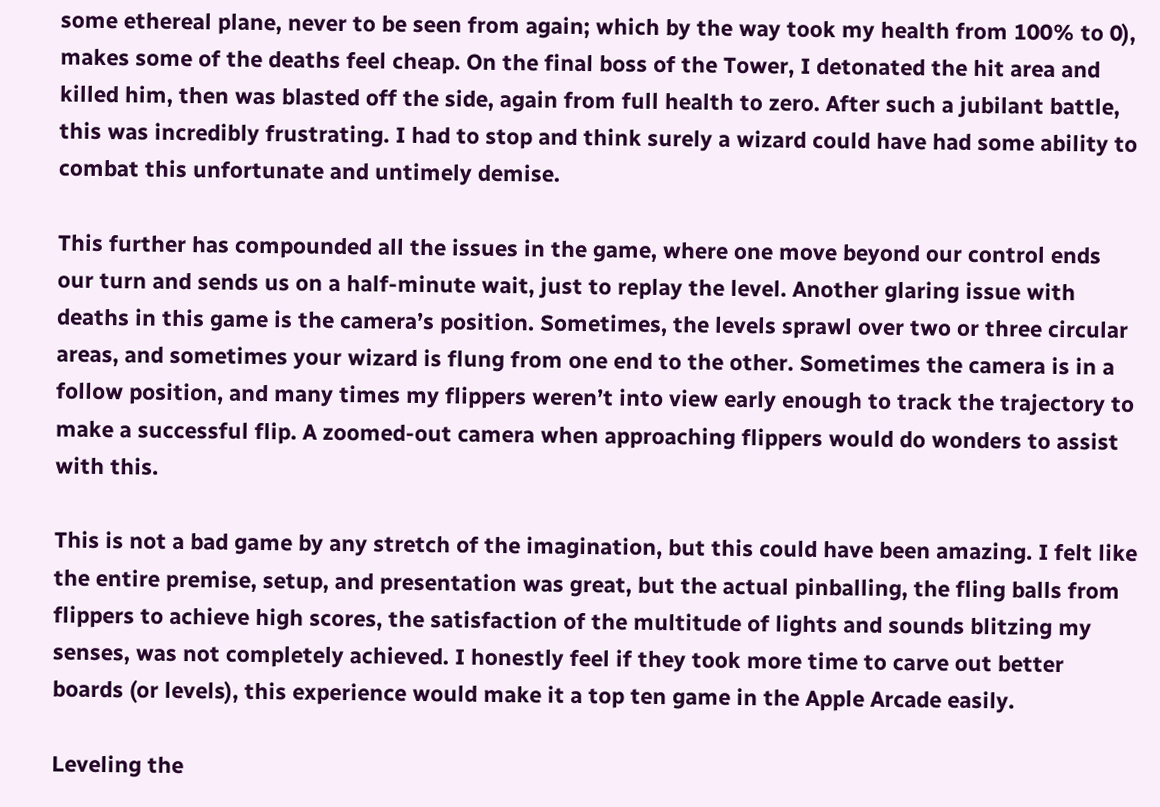some ethereal plane, never to be seen from again; which by the way took my health from 100% to 0), makes some of the deaths feel cheap. On the final boss of the Tower, I detonated the hit area and killed him, then was blasted off the side, again from full health to zero. After such a jubilant battle, this was incredibly frustrating. I had to stop and think surely a wizard could have had some ability to combat this unfortunate and untimely demise.

This further has compounded all the issues in the game, where one move beyond our control ends our turn and sends us on a half-minute wait, just to replay the level. Another glaring issue with deaths in this game is the camera’s position. Sometimes, the levels sprawl over two or three circular areas, and sometimes your wizard is flung from one end to the other. Sometimes the camera is in a follow position, and many times my flippers weren’t into view early enough to track the trajectory to make a successful flip. A zoomed-out camera when approaching flippers would do wonders to assist with this.

This is not a bad game by any stretch of the imagination, but this could have been amazing. I felt like the entire premise, setup, and presentation was great, but the actual pinballing, the fling balls from flippers to achieve high scores, the satisfaction of the multitude of lights and sounds blitzing my senses, was not completely achieved. I honestly feel if they took more time to carve out better boards (or levels), this experience would make it a top ten game in the Apple Arcade easily.

Leveling the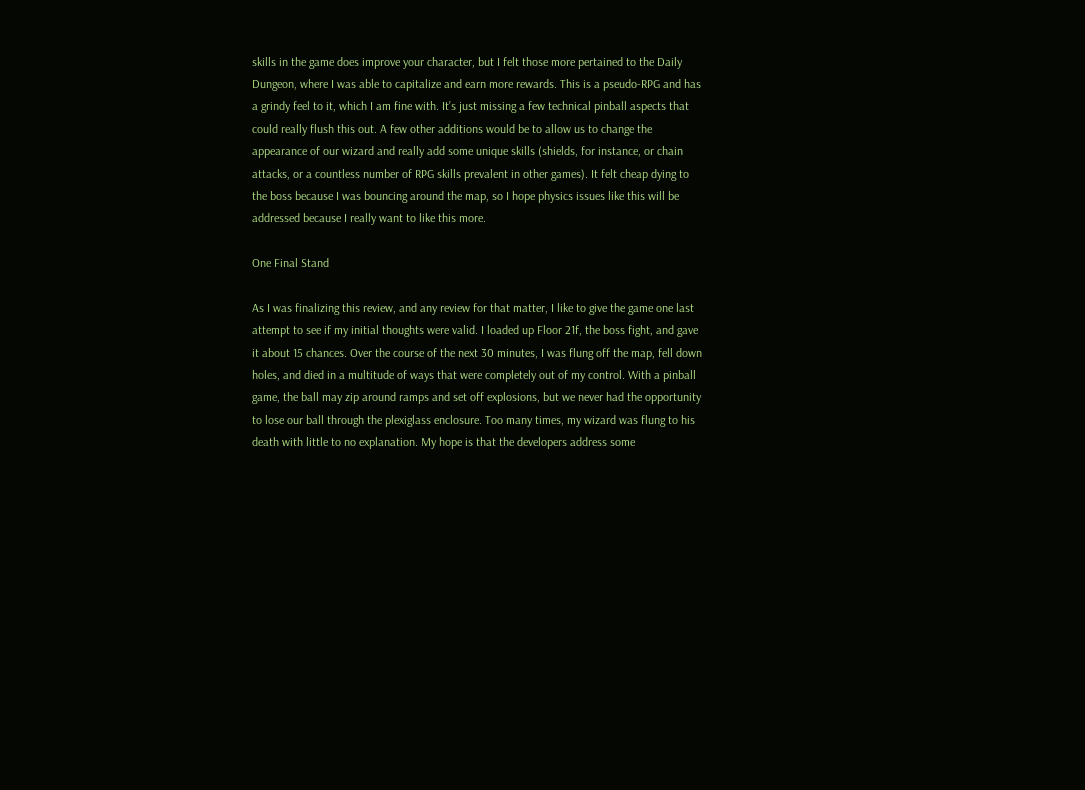skills in the game does improve your character, but I felt those more pertained to the Daily Dungeon, where I was able to capitalize and earn more rewards. This is a pseudo-RPG and has a grindy feel to it, which I am fine with. It’s just missing a few technical pinball aspects that could really flush this out. A few other additions would be to allow us to change the appearance of our wizard and really add some unique skills (shields, for instance, or chain attacks, or a countless number of RPG skills prevalent in other games). It felt cheap dying to the boss because I was bouncing around the map, so I hope physics issues like this will be addressed because I really want to like this more.

One Final Stand

As I was finalizing this review, and any review for that matter, I like to give the game one last attempt to see if my initial thoughts were valid. I loaded up Floor 21f, the boss fight, and gave it about 15 chances. Over the course of the next 30 minutes, I was flung off the map, fell down holes, and died in a multitude of ways that were completely out of my control. With a pinball game, the ball may zip around ramps and set off explosions, but we never had the opportunity to lose our ball through the plexiglass enclosure. Too many times, my wizard was flung to his death with little to no explanation. My hope is that the developers address some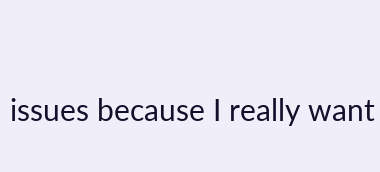issues because I really want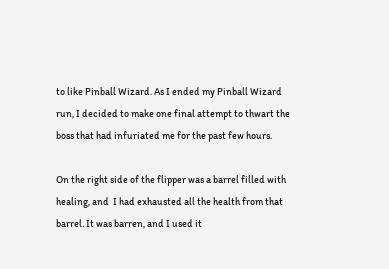to like Pinball Wizard. As I ended my Pinball Wizard run, I decided to make one final attempt to thwart the boss that had infuriated me for the past few hours.

On the right side of the flipper was a barrel filled with healing, and  I had exhausted all the health from that barrel. It was barren, and I used it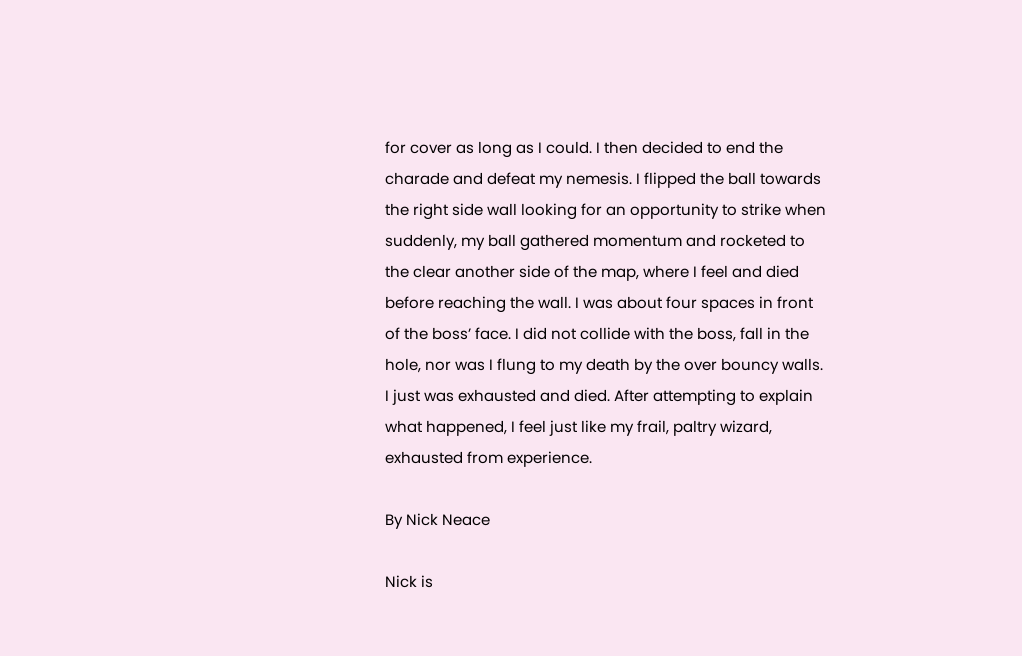for cover as long as I could. I then decided to end the charade and defeat my nemesis. I flipped the ball towards the right side wall looking for an opportunity to strike when suddenly, my ball gathered momentum and rocketed to the clear another side of the map, where I feel and died before reaching the wall. I was about four spaces in front of the boss’ face. I did not collide with the boss, fall in the hole, nor was I flung to my death by the over bouncy walls. I just was exhausted and died. After attempting to explain what happened, I feel just like my frail, paltry wizard, exhausted from experience.

By Nick Neace

Nick is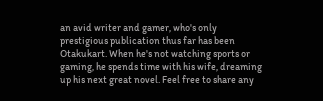an avid writer and gamer, who's only prestigious publication thus far has been Otakukart. When he's not watching sports or gaming, he spends time with his wife, dreaming up his next great novel. Feel free to share any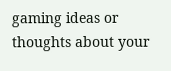gaming ideas or thoughts about your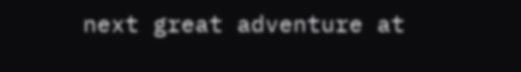next great adventure at